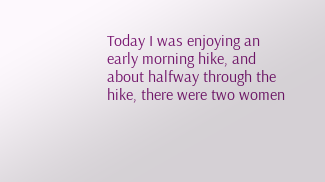Today I was enjoying an early morning hike, and about halfway through the hike, there were two women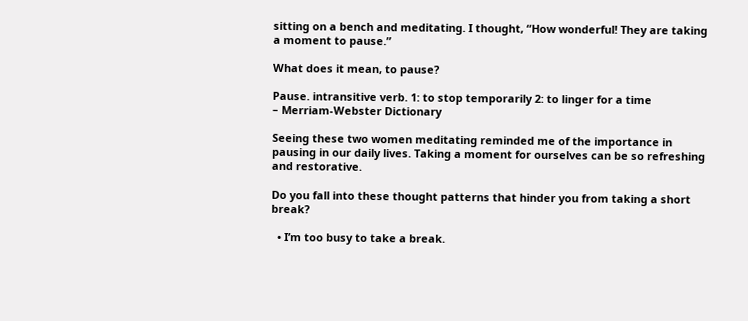sitting on a bench and meditating. I thought, “How wonderful! They are taking a moment to pause.”

What does it mean, to pause?

Pause. intransitive verb. 1: to stop temporarily 2: to linger for a time
– Merriam-Webster Dictionary

Seeing these two women meditating reminded me of the importance in pausing in our daily lives. Taking a moment for ourselves can be so refreshing and restorative.

Do you fall into these thought patterns that hinder you from taking a short break?

  • I’m too busy to take a break.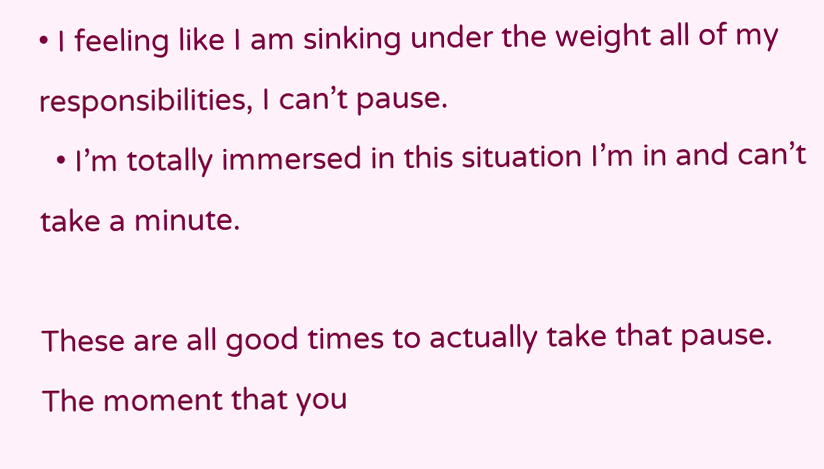• I feeling like I am sinking under the weight all of my responsibilities, I can’t pause.
  • I’m totally immersed in this situation I’m in and can’t take a minute.

These are all good times to actually take that pause. The moment that you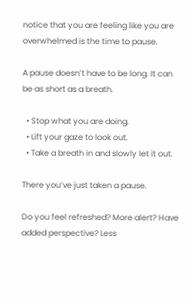notice that you are feeling like you are overwhelmed is the time to pause.

A pause doesn’t have to be long. It can be as short as a breath.

  • Stop what you are doing.
  • Lift your gaze to look out.
  • Take a breath in and slowly let it out.

There you’ve just taken a pause.

Do you feel refreshed? More alert? Have added perspective? Less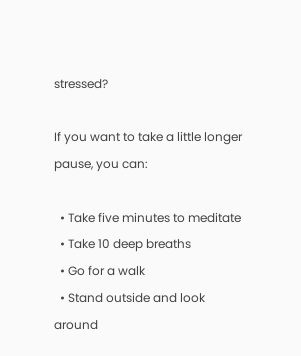stressed?

If you want to take a little longer pause, you can:

  • Take five minutes to meditate
  • Take 10 deep breaths
  • Go for a walk
  • Stand outside and look around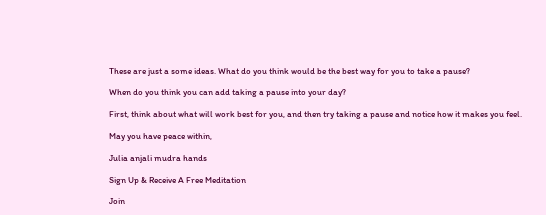These are just a some ideas. What do you think would be the best way for you to take a pause?

When do you think you can add taking a pause into your day?

First, think about what will work best for you, and then try taking a pause and notice how it makes you feel.

May you have peace within,

Julia anjali mudra hands

Sign Up & Receive A Free Meditation

Join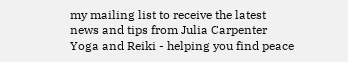my mailing list to receive the latest news and tips from Julia Carpenter Yoga and Reiki - helping you find peace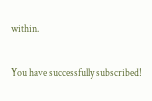within.

You have successfully subscribed!